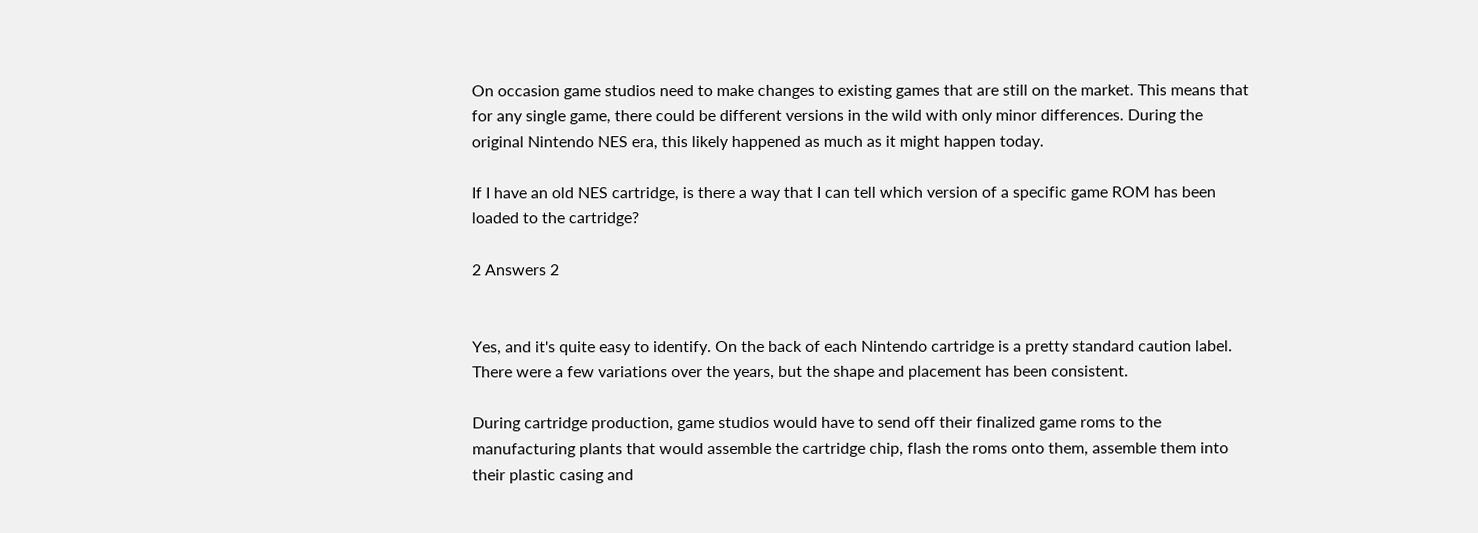On occasion game studios need to make changes to existing games that are still on the market. This means that for any single game, there could be different versions in the wild with only minor differences. During the original Nintendo NES era, this likely happened as much as it might happen today.

If I have an old NES cartridge, is there a way that I can tell which version of a specific game ROM has been loaded to the cartridge?

2 Answers 2


Yes, and it's quite easy to identify. On the back of each Nintendo cartridge is a pretty standard caution label. There were a few variations over the years, but the shape and placement has been consistent.

During cartridge production, game studios would have to send off their finalized game roms to the manufacturing plants that would assemble the cartridge chip, flash the roms onto them, assemble them into their plastic casing and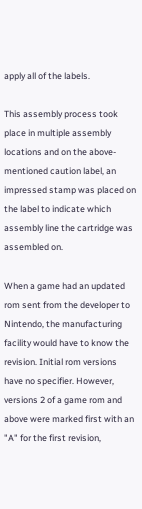apply all of the labels.

This assembly process took place in multiple assembly locations and on the above-mentioned caution label, an impressed stamp was placed on the label to indicate which assembly line the cartridge was assembled on.

When a game had an updated rom sent from the developer to Nintendo, the manufacturing facility would have to know the revision. Initial rom versions have no specifier. However, versions 2 of a game rom and above were marked first with an "A" for the first revision,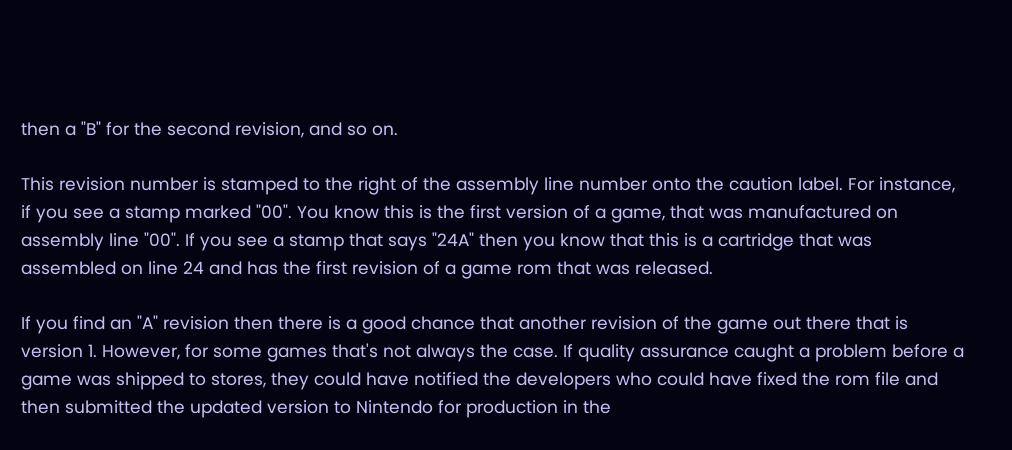then a "B" for the second revision, and so on.

This revision number is stamped to the right of the assembly line number onto the caution label. For instance, if you see a stamp marked "00". You know this is the first version of a game, that was manufactured on assembly line "00". If you see a stamp that says "24A" then you know that this is a cartridge that was assembled on line 24 and has the first revision of a game rom that was released.

If you find an "A" revision then there is a good chance that another revision of the game out there that is version 1. However, for some games that's not always the case. If quality assurance caught a problem before a game was shipped to stores, they could have notified the developers who could have fixed the rom file and then submitted the updated version to Nintendo for production in the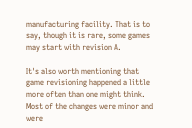manufacturing facility. That is to say, though it is rare, some games may start with revision A.

It's also worth mentioning that game revisioning happened a little more often than one might think. Most of the changes were minor and were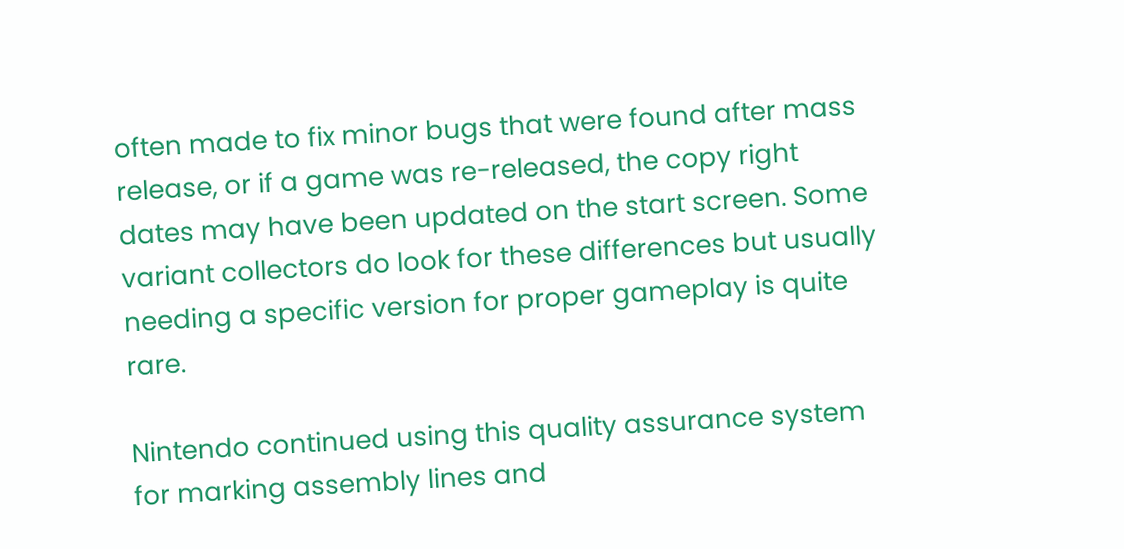often made to fix minor bugs that were found after mass release, or if a game was re-released, the copy right dates may have been updated on the start screen. Some variant collectors do look for these differences but usually needing a specific version for proper gameplay is quite rare.

Nintendo continued using this quality assurance system for marking assembly lines and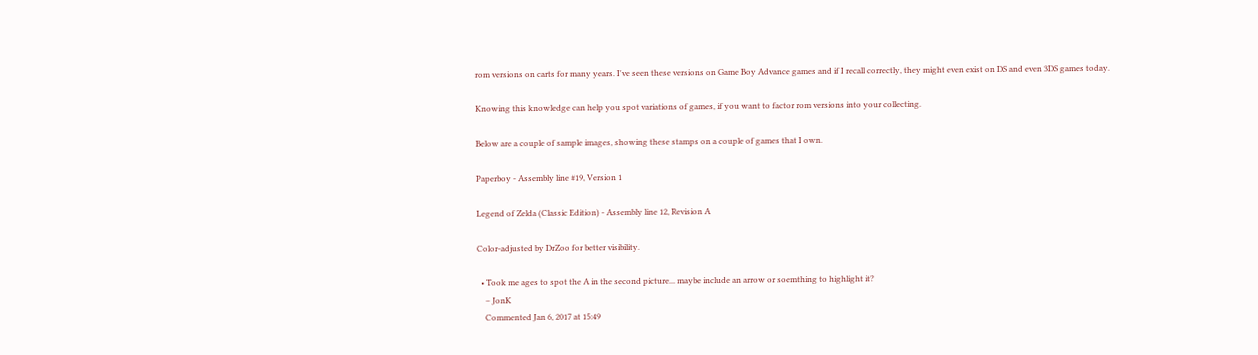rom versions on carts for many years. I've seen these versions on Game Boy Advance games and if I recall correctly, they might even exist on DS and even 3DS games today.

Knowing this knowledge can help you spot variations of games, if you want to factor rom versions into your collecting.

Below are a couple of sample images, showing these stamps on a couple of games that I own.

Paperboy - Assembly line #19, Version 1

Legend of Zelda (Classic Edition) - Assembly line 12, Revision A

Color-adjusted by DrZoo for better visibility.

  • Took me ages to spot the A in the second picture... maybe include an arrow or soemthing to highlight it?
    – JonK
    Commented Jan 6, 2017 at 15:49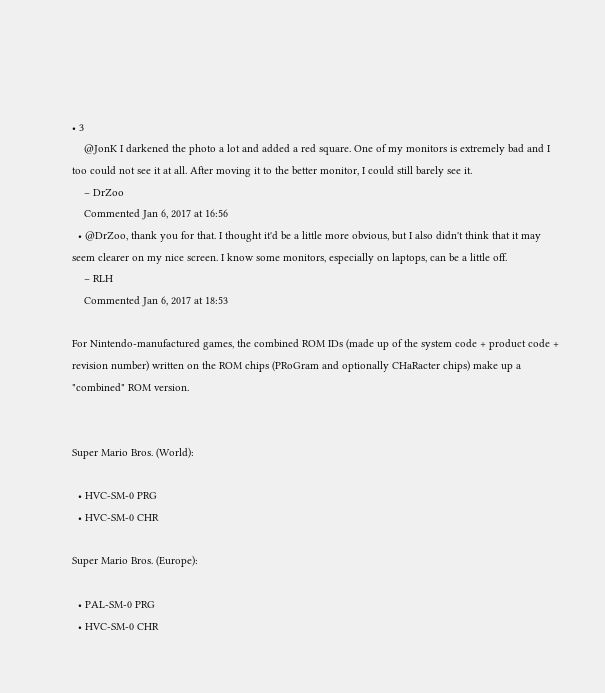• 3
    @JonK I darkened the photo a lot and added a red square. One of my monitors is extremely bad and I too could not see it at all. After moving it to the better monitor, I could still barely see it.
    – DrZoo
    Commented Jan 6, 2017 at 16:56
  • @DrZoo, thank you for that. I thought it'd be a little more obvious, but I also didn't think that it may seem clearer on my nice screen. I know some monitors, especially on laptops, can be a little off.
    – RLH
    Commented Jan 6, 2017 at 18:53

For Nintendo-manufactured games, the combined ROM IDs (made up of the system code + product code + revision number) written on the ROM chips (PRoGram and optionally CHaRacter chips) make up a "combined" ROM version.


Super Mario Bros. (World):

  • HVC-SM-0 PRG
  • HVC-SM-0 CHR

Super Mario Bros. (Europe):

  • PAL-SM-0 PRG
  • HVC-SM-0 CHR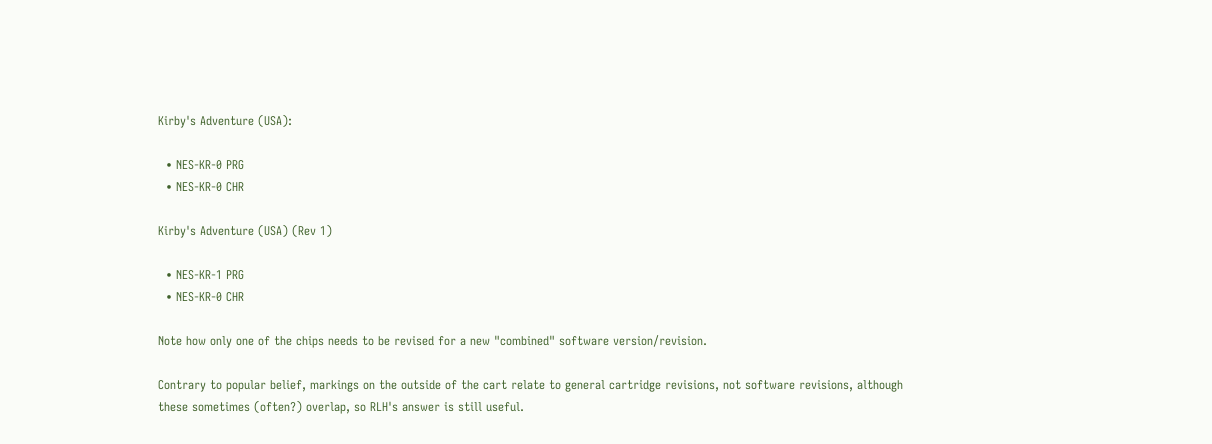Kirby's Adventure (USA):

  • NES-KR-0 PRG
  • NES-KR-0 CHR

Kirby's Adventure (USA) (Rev 1)

  • NES-KR-1 PRG
  • NES-KR-0 CHR

Note how only one of the chips needs to be revised for a new "combined" software version/revision.

Contrary to popular belief, markings on the outside of the cart relate to general cartridge revisions, not software revisions, although these sometimes (often?) overlap, so RLH's answer is still useful.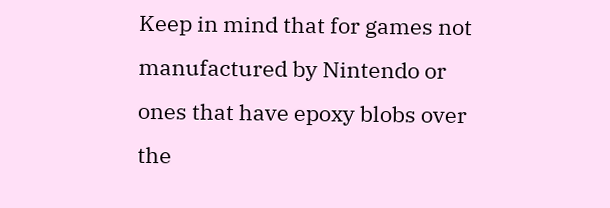Keep in mind that for games not manufactured by Nintendo or ones that have epoxy blobs over the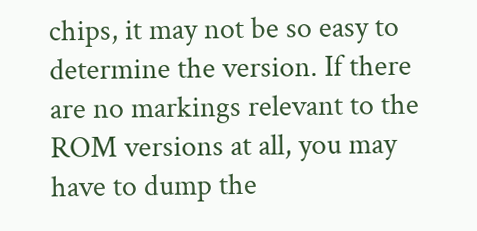chips, it may not be so easy to determine the version. If there are no markings relevant to the ROM versions at all, you may have to dump the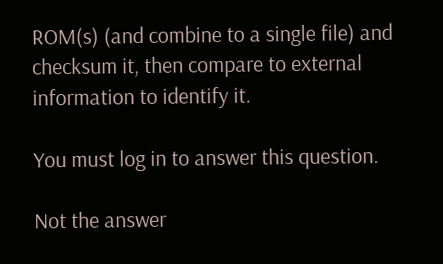ROM(s) (and combine to a single file) and checksum it, then compare to external information to identify it.

You must log in to answer this question.

Not the answer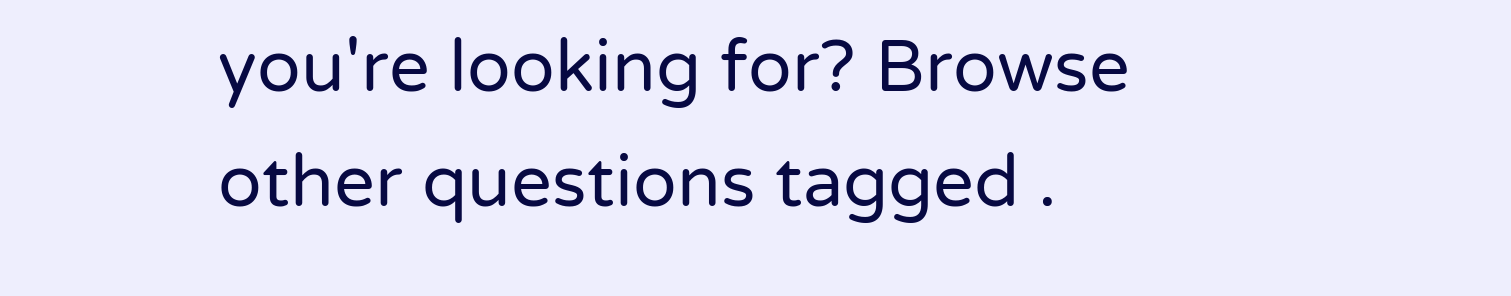you're looking for? Browse other questions tagged .